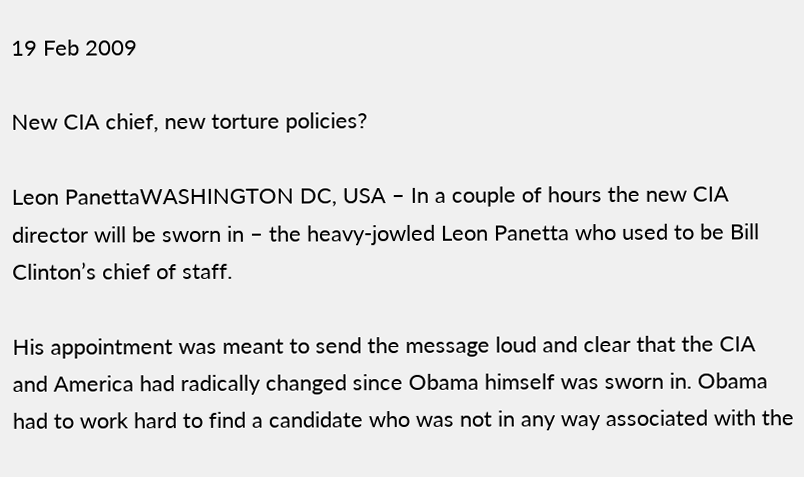19 Feb 2009

New CIA chief, new torture policies?

Leon PanettaWASHINGTON DC, USA – In a couple of hours the new CIA director will be sworn in – the heavy-jowled Leon Panetta who used to be Bill Clinton’s chief of staff.

His appointment was meant to send the message loud and clear that the CIA and America had radically changed since Obama himself was sworn in. Obama had to work hard to find a candidate who was not in any way associated with the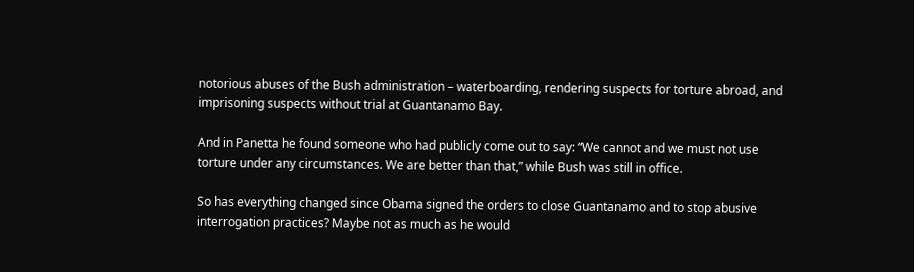notorious abuses of the Bush administration – waterboarding, rendering suspects for torture abroad, and imprisoning suspects without trial at Guantanamo Bay.

And in Panetta he found someone who had publicly come out to say: “We cannot and we must not use torture under any circumstances. We are better than that,” while Bush was still in office.

So has everything changed since Obama signed the orders to close Guantanamo and to stop abusive interrogation practices? Maybe not as much as he would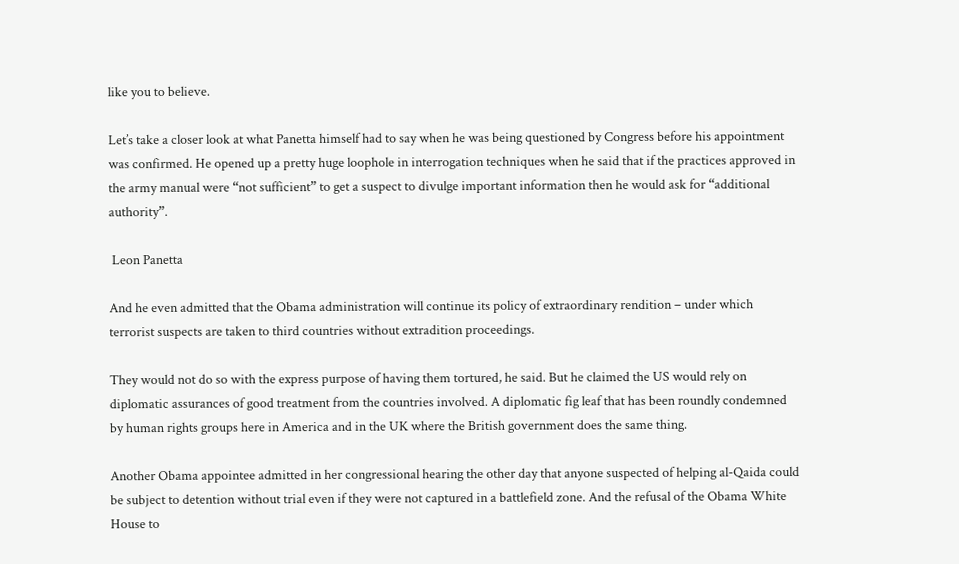like you to believe.

Let’s take a closer look at what Panetta himself had to say when he was being questioned by Congress before his appointment was confirmed. He opened up a pretty huge loophole in interrogation techniques when he said that if the practices approved in the army manual were “not sufficient” to get a suspect to divulge important information then he would ask for “additional authority”.

 Leon Panetta

And he even admitted that the Obama administration will continue its policy of extraordinary rendition – under which terrorist suspects are taken to third countries without extradition proceedings.

They would not do so with the express purpose of having them tortured, he said. But he claimed the US would rely on diplomatic assurances of good treatment from the countries involved. A diplomatic fig leaf that has been roundly condemned by human rights groups here in America and in the UK where the British government does the same thing.

Another Obama appointee admitted in her congressional hearing the other day that anyone suspected of helping al-Qaida could be subject to detention without trial even if they were not captured in a battlefield zone. And the refusal of the Obama White House to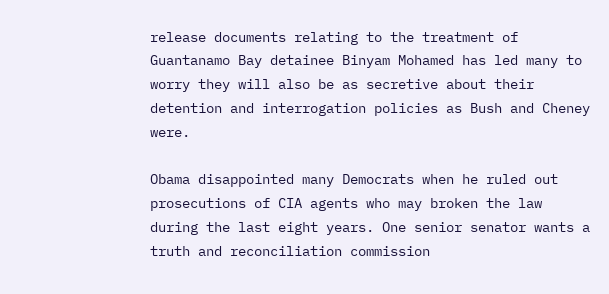release documents relating to the treatment of Guantanamo Bay detainee Binyam Mohamed has led many to worry they will also be as secretive about their detention and interrogation policies as Bush and Cheney were.

Obama disappointed many Democrats when he ruled out prosecutions of CIA agents who may broken the law during the last eight years. One senior senator wants a truth and reconciliation commission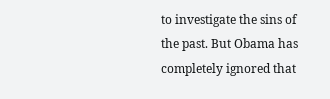to investigate the sins of the past. But Obama has completely ignored that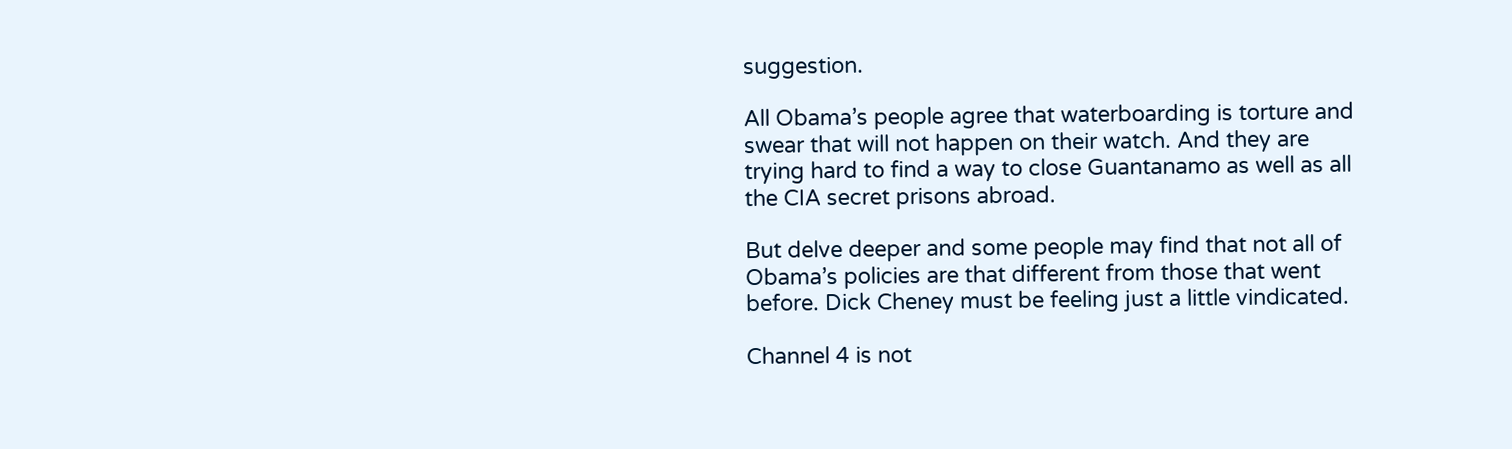suggestion.

All Obama’s people agree that waterboarding is torture and swear that will not happen on their watch. And they are trying hard to find a way to close Guantanamo as well as all the CIA secret prisons abroad.

But delve deeper and some people may find that not all of Obama’s policies are that different from those that went before. Dick Cheney must be feeling just a little vindicated.

Channel 4 is not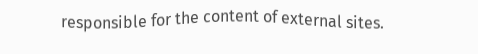responsible for the content of external sites.